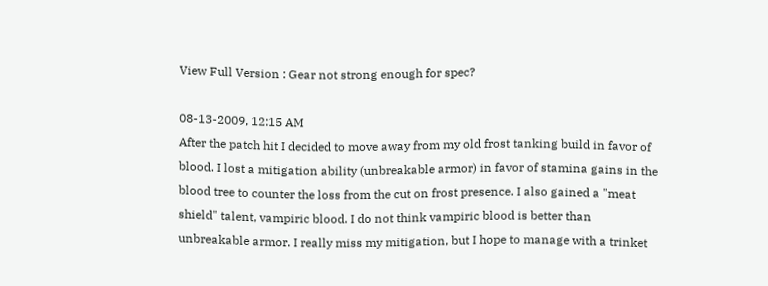View Full Version : Gear not strong enough for spec?

08-13-2009, 12:15 AM
After the patch hit I decided to move away from my old frost tanking build in favor of blood. I lost a mitigation ability (unbreakable armor) in favor of stamina gains in the blood tree to counter the loss from the cut on frost presence. I also gained a "meat shield" talent, vampiric blood. I do not think vampiric blood is better than unbreakable armor. I really miss my mitigation, but I hope to manage with a trinket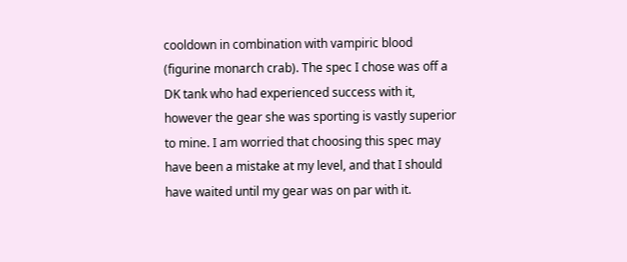cooldown in combination with vampiric blood (figurine monarch crab). The spec I chose was off a DK tank who had experienced success with it, however the gear she was sporting is vastly superior to mine. I am worried that choosing this spec may have been a mistake at my level, and that I should have waited until my gear was on par with it.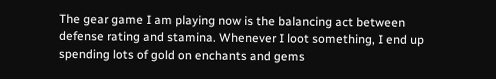The gear game I am playing now is the balancing act between defense rating and stamina. Whenever I loot something, I end up spending lots of gold on enchants and gems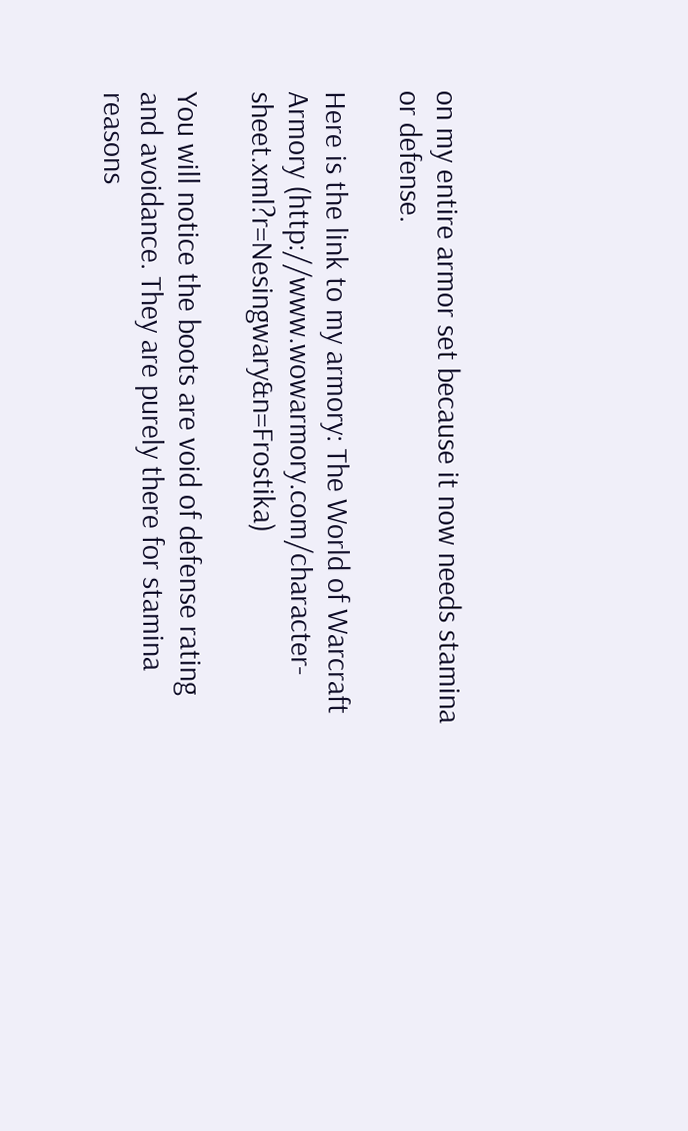on my entire armor set because it now needs stamina or defense.

Here is the link to my armory: The World of Warcraft Armory (http://www.wowarmory.com/character-sheet.xml?r=Nesingwary&n=Frostika)

You will notice the boots are void of defense rating and avoidance. They are purely there for stamina reasons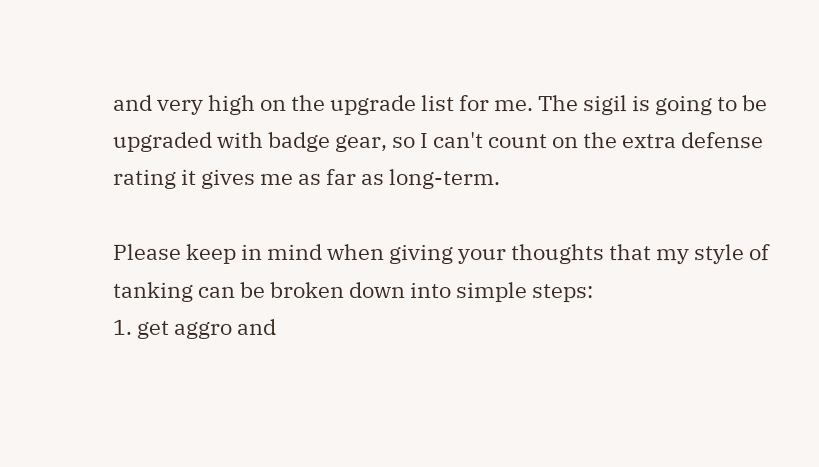and very high on the upgrade list for me. The sigil is going to be upgraded with badge gear, so I can't count on the extra defense rating it gives me as far as long-term.

Please keep in mind when giving your thoughts that my style of tanking can be broken down into simple steps:
1. get aggro and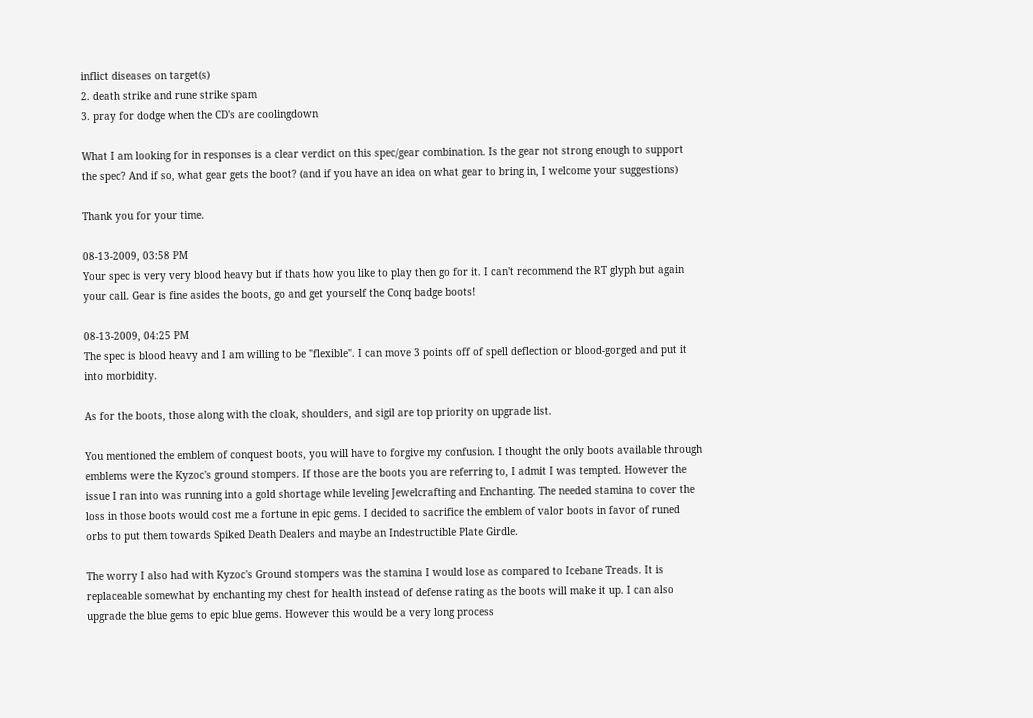inflict diseases on target(s)
2. death strike and rune strike spam
3. pray for dodge when the CD's are coolingdown

What I am looking for in responses is a clear verdict on this spec/gear combination. Is the gear not strong enough to support the spec? And if so, what gear gets the boot? (and if you have an idea on what gear to bring in, I welcome your suggestions)

Thank you for your time.

08-13-2009, 03:58 PM
Your spec is very very blood heavy but if thats how you like to play then go for it. I can't recommend the RT glyph but again your call. Gear is fine asides the boots, go and get yourself the Conq badge boots!

08-13-2009, 04:25 PM
The spec is blood heavy and I am willing to be "flexible". I can move 3 points off of spell deflection or blood-gorged and put it into morbidity.

As for the boots, those along with the cloak, shoulders, and sigil are top priority on upgrade list.

You mentioned the emblem of conquest boots, you will have to forgive my confusion. I thought the only boots available through emblems were the Kyzoc's ground stompers. If those are the boots you are referring to, I admit I was tempted. However the issue I ran into was running into a gold shortage while leveling Jewelcrafting and Enchanting. The needed stamina to cover the loss in those boots would cost me a fortune in epic gems. I decided to sacrifice the emblem of valor boots in favor of runed orbs to put them towards Spiked Death Dealers and maybe an Indestructible Plate Girdle.

The worry I also had with Kyzoc's Ground stompers was the stamina I would lose as compared to Icebane Treads. It is replaceable somewhat by enchanting my chest for health instead of defense rating as the boots will make it up. I can also upgrade the blue gems to epic blue gems. However this would be a very long process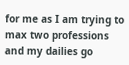for me as I am trying to max two professions and my dailies go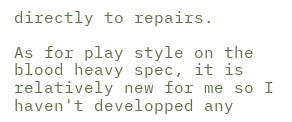directly to repairs.

As for play style on the blood heavy spec, it is relatively new for me so I haven't developped any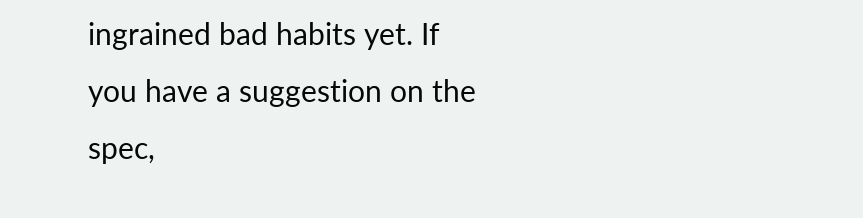ingrained bad habits yet. If you have a suggestion on the spec,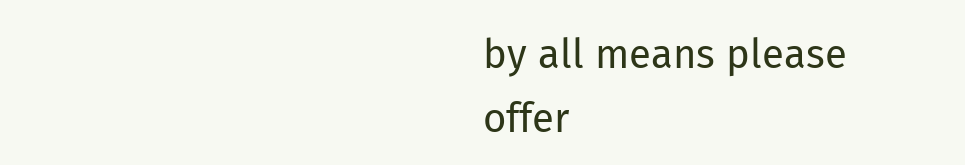by all means please offer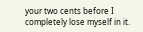your two cents before I completely lose myself in it.